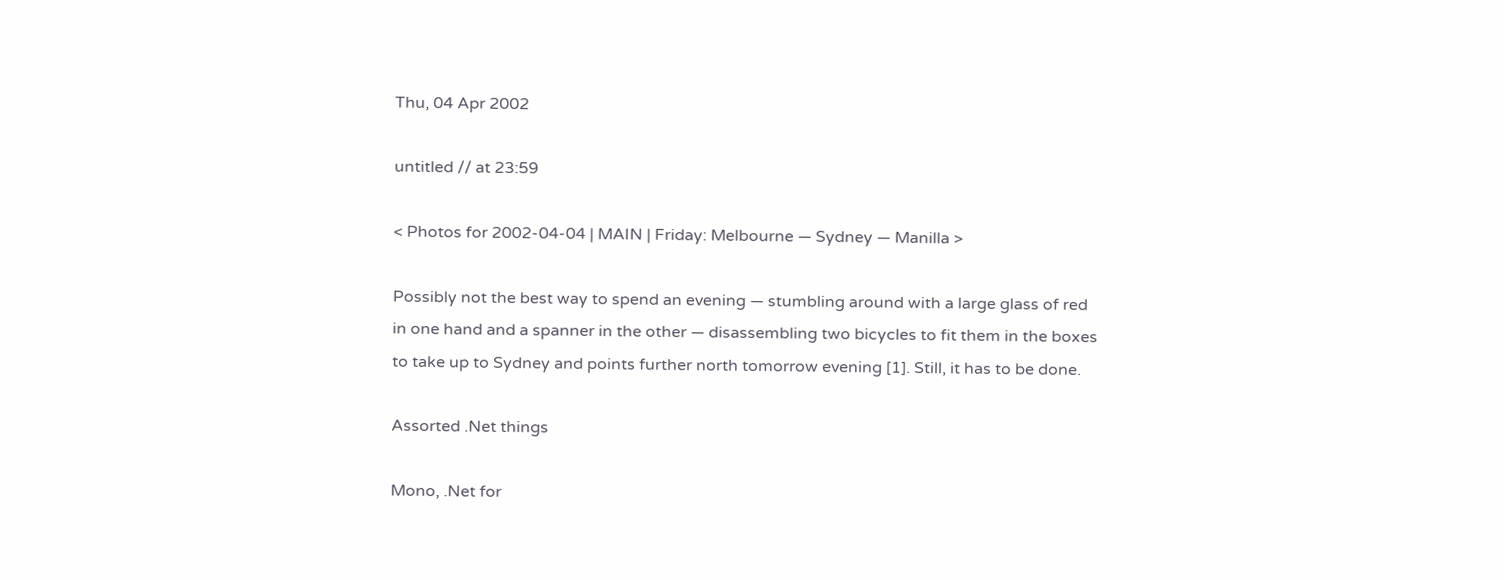Thu, 04 Apr 2002

untitled // at 23:59

< Photos for 2002-04-04 | MAIN | Friday: Melbourne — Sydney — Manilla >

Possibly not the best way to spend an evening — stumbling around with a large glass of red in one hand and a spanner in the other — disassembling two bicycles to fit them in the boxes to take up to Sydney and points further north tomorrow evening [1]. Still, it has to be done.

Assorted .Net things

Mono, .Net for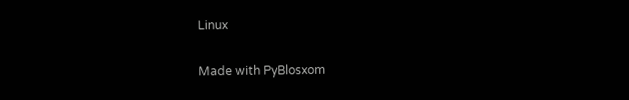Linux

Made with PyBlosxom